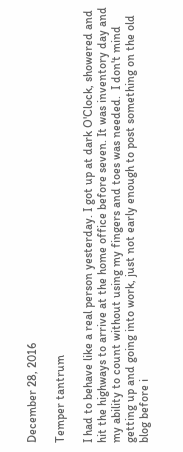December 28, 2016

Temper tantrum

I had to behave like a real person yesterday. I got up at dark O'Clock, showered and hit the highways to arrive at the home office before seven. It was inventory day and my ability to count without using my fingers and toes was needed.  I don't mind getting up and going into work, just not early enough to post something on the old blog before i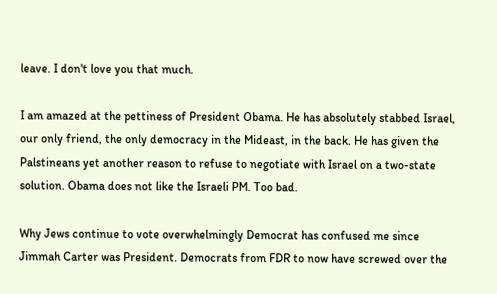leave. I don't love you that much.

I am amazed at the pettiness of President Obama. He has absolutely stabbed Israel, our only friend, the only democracy in the Mideast, in the back. He has given the Palstineans yet another reason to refuse to negotiate with Israel on a two-state solution. Obama does not like the Israeli PM. Too bad.

Why Jews continue to vote overwhelmingly Democrat has confused me since Jimmah Carter was President. Democrats from FDR to now have screwed over the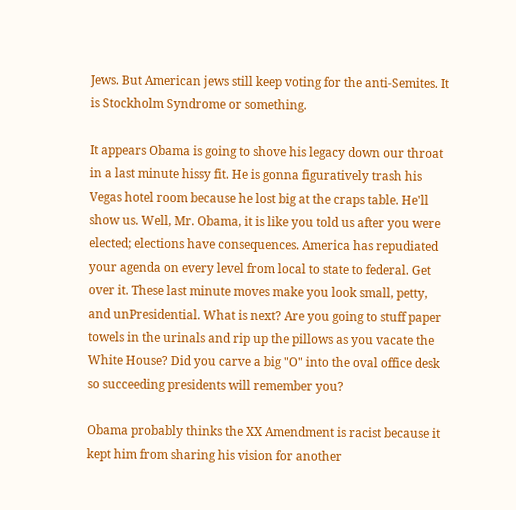Jews. But American jews still keep voting for the anti-Semites. It is Stockholm Syndrome or something.

It appears Obama is going to shove his legacy down our throat in a last minute hissy fit. He is gonna figuratively trash his Vegas hotel room because he lost big at the craps table. He'll show us. Well, Mr. Obama, it is like you told us after you were elected; elections have consequences. America has repudiated your agenda on every level from local to state to federal. Get over it. These last minute moves make you look small, petty, and unPresidential. What is next? Are you going to stuff paper towels in the urinals and rip up the pillows as you vacate the White House? Did you carve a big "O" into the oval office desk so succeeding presidents will remember you?

Obama probably thinks the XX Amendment is racist because it kept him from sharing his vision for another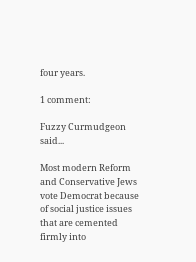four years.

1 comment:

Fuzzy Curmudgeon said...

Most modern Reform and Conservative Jews vote Democrat because of social justice issues that are cemented firmly into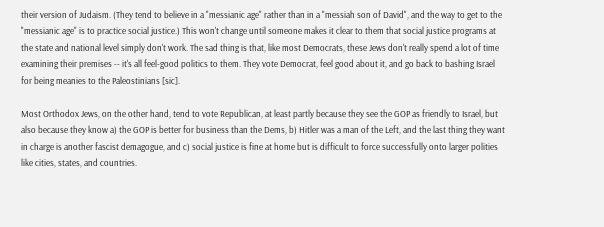their version of Judaism. (They tend to believe in a "messianic age" rather than in a "messiah son of David", and the way to get to the "messianic age" is to practice social justice.) This won't change until someone makes it clear to them that social justice programs at the state and national level simply don't work. The sad thing is that, like most Democrats, these Jews don't really spend a lot of time examining their premises -- it's all feel-good politics to them. They vote Democrat, feel good about it, and go back to bashing Israel for being meanies to the Paleostinians [sic].

Most Orthodox Jews, on the other hand, tend to vote Republican, at least partly because they see the GOP as friendly to Israel, but also because they know a) the GOP is better for business than the Dems, b) Hitler was a man of the Left, and the last thing they want in charge is another fascist demagogue, and c) social justice is fine at home but is difficult to force successfully onto larger polities like cities, states, and countries.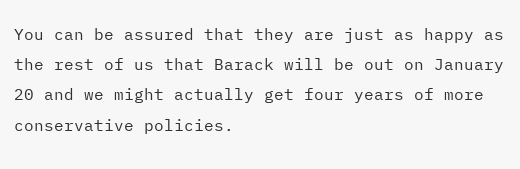You can be assured that they are just as happy as the rest of us that Barack will be out on January 20 and we might actually get four years of more conservative policies.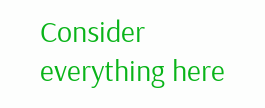Consider everything here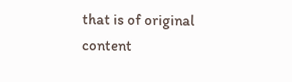that is of original content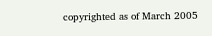copyrighted as of March 2005